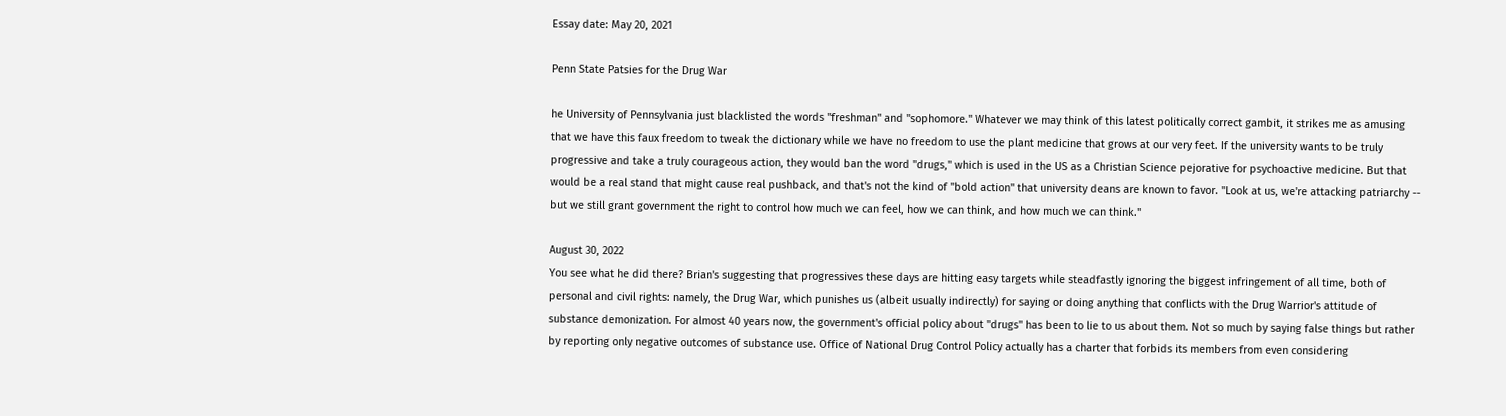Essay date: May 20, 2021

Penn State Patsies for the Drug War

he University of Pennsylvania just blacklisted the words "freshman" and "sophomore." Whatever we may think of this latest politically correct gambit, it strikes me as amusing that we have this faux freedom to tweak the dictionary while we have no freedom to use the plant medicine that grows at our very feet. If the university wants to be truly progressive and take a truly courageous action, they would ban the word "drugs," which is used in the US as a Christian Science pejorative for psychoactive medicine. But that would be a real stand that might cause real pushback, and that's not the kind of "bold action" that university deans are known to favor. "Look at us, we're attacking patriarchy -- but we still grant government the right to control how much we can feel, how we can think, and how much we can think."

August 30, 2022
You see what he did there? Brian's suggesting that progressives these days are hitting easy targets while steadfastly ignoring the biggest infringement of all time, both of personal and civil rights: namely, the Drug War, which punishes us (albeit usually indirectly) for saying or doing anything that conflicts with the Drug Warrior's attitude of substance demonization. For almost 40 years now, the government's official policy about "drugs" has been to lie to us about them. Not so much by saying false things but rather by reporting only negative outcomes of substance use. Office of National Drug Control Policy actually has a charter that forbids its members from even considering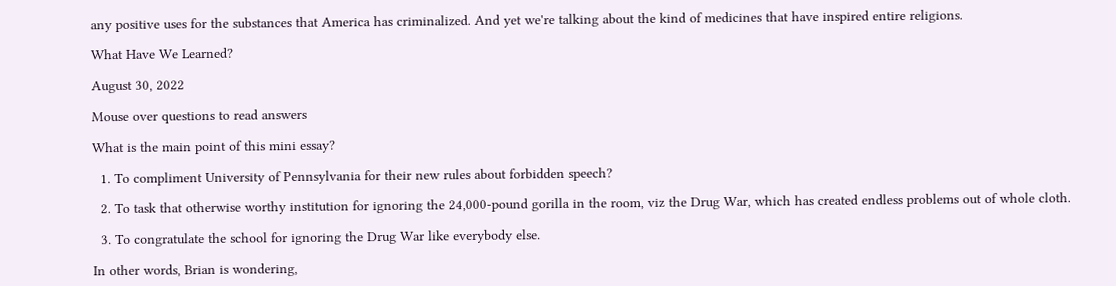any positive uses for the substances that America has criminalized. And yet we're talking about the kind of medicines that have inspired entire religions.

What Have We Learned?

August 30, 2022

Mouse over questions to read answers

What is the main point of this mini essay?

  1. To compliment University of Pennsylvania for their new rules about forbidden speech?

  2. To task that otherwise worthy institution for ignoring the 24,000-pound gorilla in the room, viz the Drug War, which has created endless problems out of whole cloth.

  3. To congratulate the school for ignoring the Drug War like everybody else.

In other words, Brian is wondering,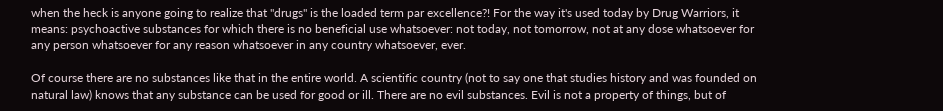when the heck is anyone going to realize that "drugs" is the loaded term par excellence?! For the way it's used today by Drug Warriors, it means: psychoactive substances for which there is no beneficial use whatsoever: not today, not tomorrow, not at any dose whatsoever for any person whatsoever for any reason whatsoever in any country whatsoever, ever.

Of course there are no substances like that in the entire world. A scientific country (not to say one that studies history and was founded on natural law) knows that any substance can be used for good or ill. There are no evil substances. Evil is not a property of things, but of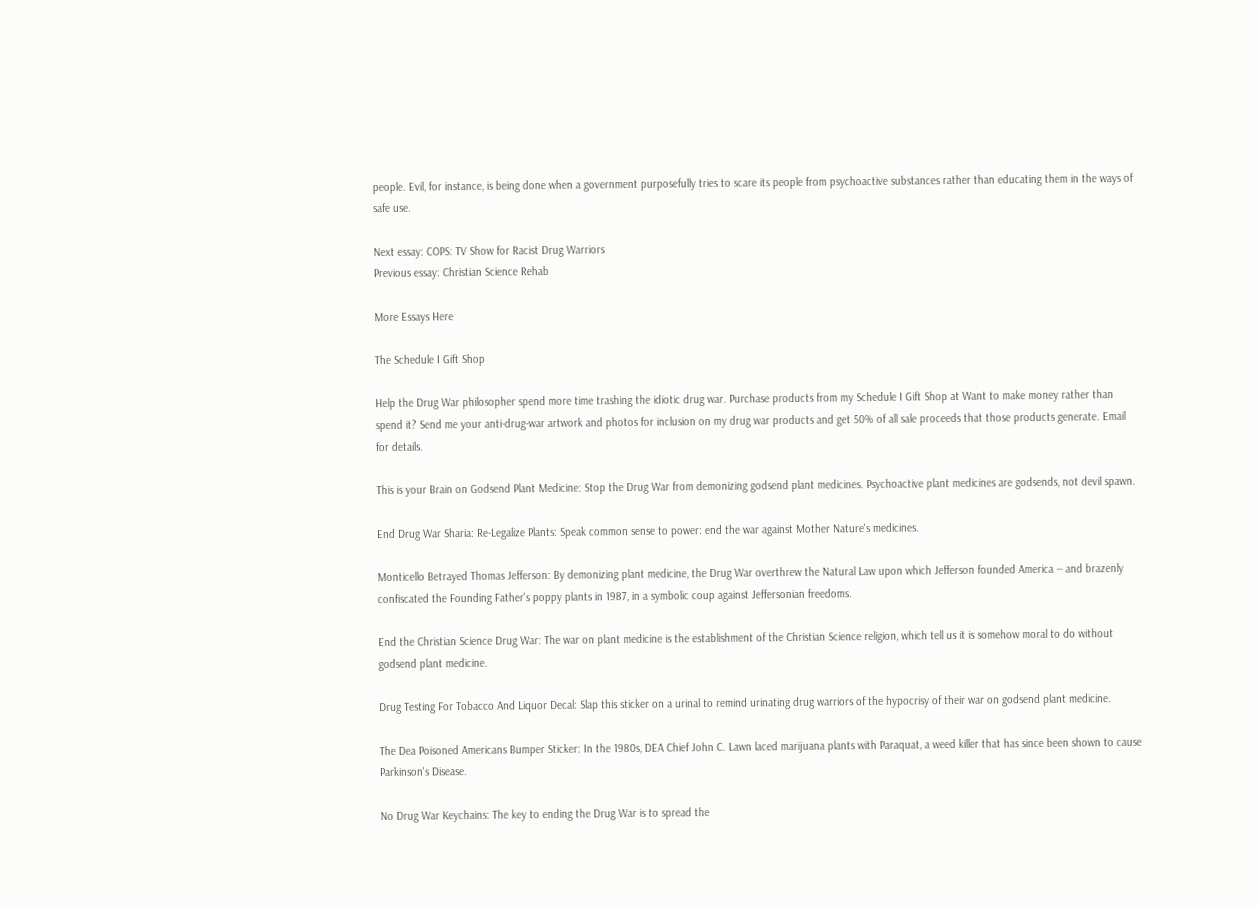people. Evil, for instance, is being done when a government purposefully tries to scare its people from psychoactive substances rather than educating them in the ways of safe use.

Next essay: COPS: TV Show for Racist Drug Warriors
Previous essay: Christian Science Rehab

More Essays Here

The Schedule I Gift Shop

Help the Drug War philosopher spend more time trashing the idiotic drug war. Purchase products from my Schedule I Gift Shop at Want to make money rather than spend it? Send me your anti-drug-war artwork and photos for inclusion on my drug war products and get 50% of all sale proceeds that those products generate. Email for details.

This is your Brain on Godsend Plant Medicine: Stop the Drug War from demonizing godsend plant medicines. Psychoactive plant medicines are godsends, not devil spawn.

End Drug War Sharia: Re-Legalize Plants: Speak common sense to power: end the war against Mother Nature's medicines.

Monticello Betrayed Thomas Jefferson: By demonizing plant medicine, the Drug War overthrew the Natural Law upon which Jefferson founded America -- and brazenly confiscated the Founding Father's poppy plants in 1987, in a symbolic coup against Jeffersonian freedoms.

End the Christian Science Drug War: The war on plant medicine is the establishment of the Christian Science religion, which tell us it is somehow moral to do without godsend plant medicine.

Drug Testing For Tobacco And Liquor Decal: Slap this sticker on a urinal to remind urinating drug warriors of the hypocrisy of their war on godsend plant medicine.

The Dea Poisoned Americans Bumper Sticker: In the 1980s, DEA Chief John C. Lawn laced marijuana plants with Paraquat, a weed killer that has since been shown to cause Parkinson's Disease.

No Drug War Keychains: The key to ending the Drug War is to spread the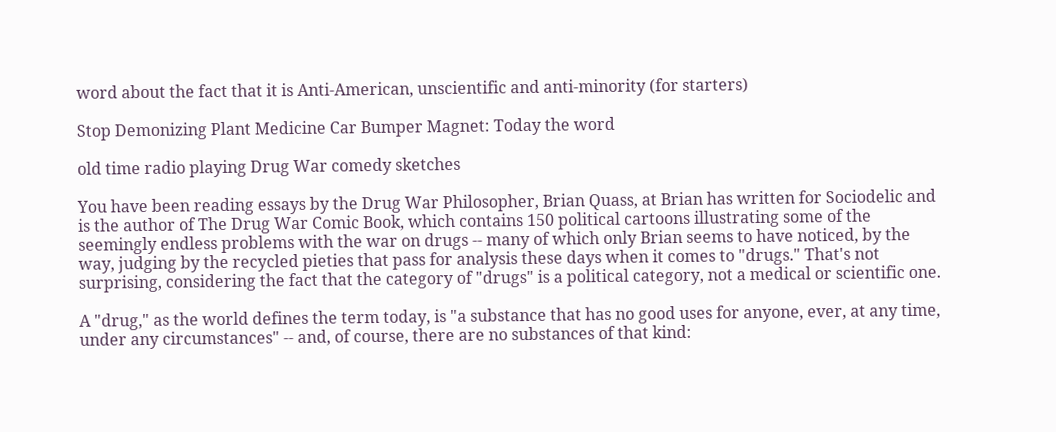word about the fact that it is Anti-American, unscientific and anti-minority (for starters)

Stop Demonizing Plant Medicine Car Bumper Magnet: Today the word

old time radio playing Drug War comedy sketches

You have been reading essays by the Drug War Philosopher, Brian Quass, at Brian has written for Sociodelic and is the author of The Drug War Comic Book, which contains 150 political cartoons illustrating some of the seemingly endless problems with the war on drugs -- many of which only Brian seems to have noticed, by the way, judging by the recycled pieties that pass for analysis these days when it comes to "drugs." That's not surprising, considering the fact that the category of "drugs" is a political category, not a medical or scientific one.

A "drug," as the world defines the term today, is "a substance that has no good uses for anyone, ever, at any time, under any circumstances" -- and, of course, there are no substances of that kind: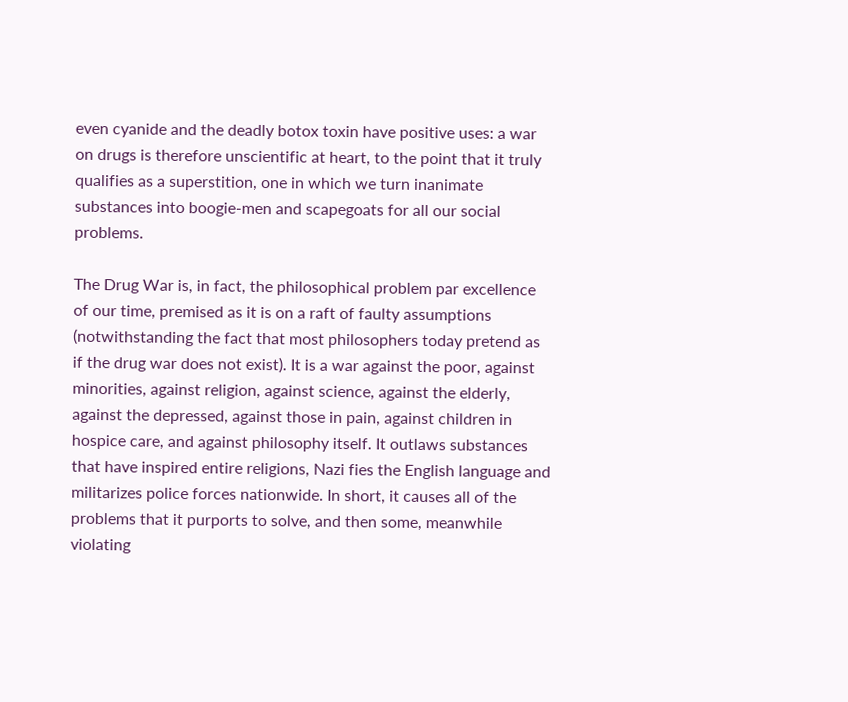even cyanide and the deadly botox toxin have positive uses: a war on drugs is therefore unscientific at heart, to the point that it truly qualifies as a superstition, one in which we turn inanimate substances into boogie-men and scapegoats for all our social problems.

The Drug War is, in fact, the philosophical problem par excellence of our time, premised as it is on a raft of faulty assumptions (notwithstanding the fact that most philosophers today pretend as if the drug war does not exist). It is a war against the poor, against minorities, against religion, against science, against the elderly, against the depressed, against those in pain, against children in hospice care, and against philosophy itself. It outlaws substances that have inspired entire religions, Nazi fies the English language and militarizes police forces nationwide. In short, it causes all of the problems that it purports to solve, and then some, meanwhile violating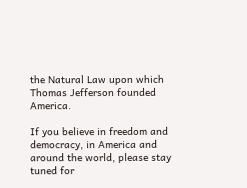the Natural Law upon which Thomas Jefferson founded America.

If you believe in freedom and democracy, in America and around the world, please stay tuned for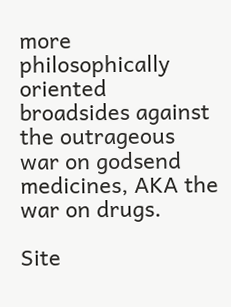more philosophically oriented broadsides against the outrageous war on godsend medicines, AKA the war on drugs.

Site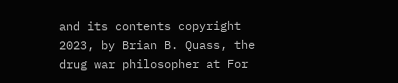and its contents copyright 2023, by Brian B. Quass, the drug war philosopher at For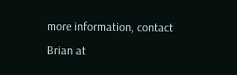more information, contact Brian at